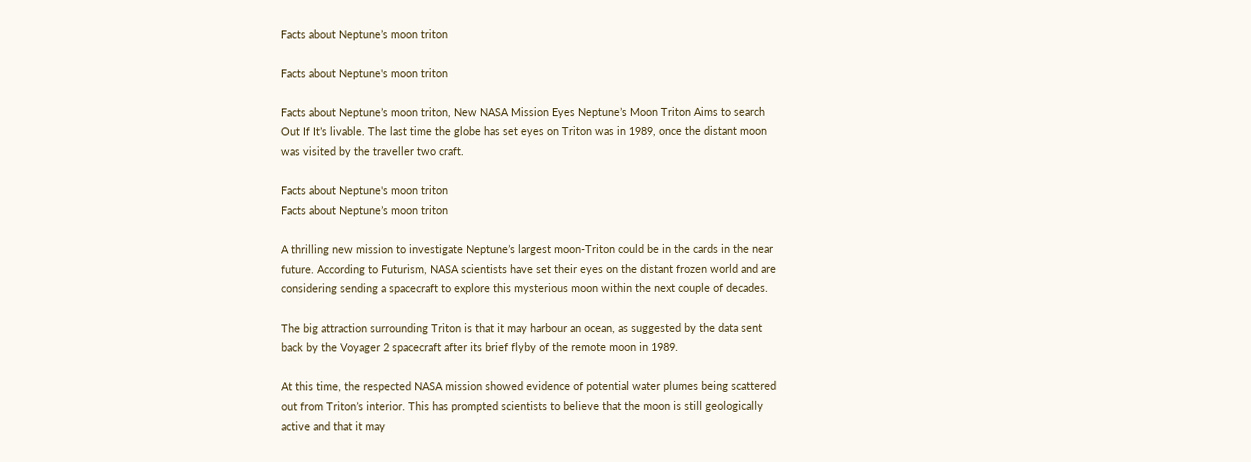Facts about Neptune’s moon triton

Facts about Neptune's moon triton

Facts about Neptune’s moon triton, New NASA Mission Eyes Neptune’s Moon Triton Aims to search Out If It’s livable. The last time the globe has set eyes on Triton was in 1989, once the distant moon was visited by the traveller two craft.

Facts about Neptune's moon triton
Facts about Neptune’s moon triton

A thrilling new mission to investigate Neptune’s largest moon-Triton could be in the cards in the near future. According to Futurism, NASA scientists have set their eyes on the distant frozen world and are considering sending a spacecraft to explore this mysterious moon within the next couple of decades.

The big attraction surrounding Triton is that it may harbour an ocean, as suggested by the data sent back by the Voyager 2 spacecraft after its brief flyby of the remote moon in 1989.

At this time, the respected NASA mission showed evidence of potential water plumes being scattered out from Triton’s interior. This has prompted scientists to believe that the moon is still geologically active and that it may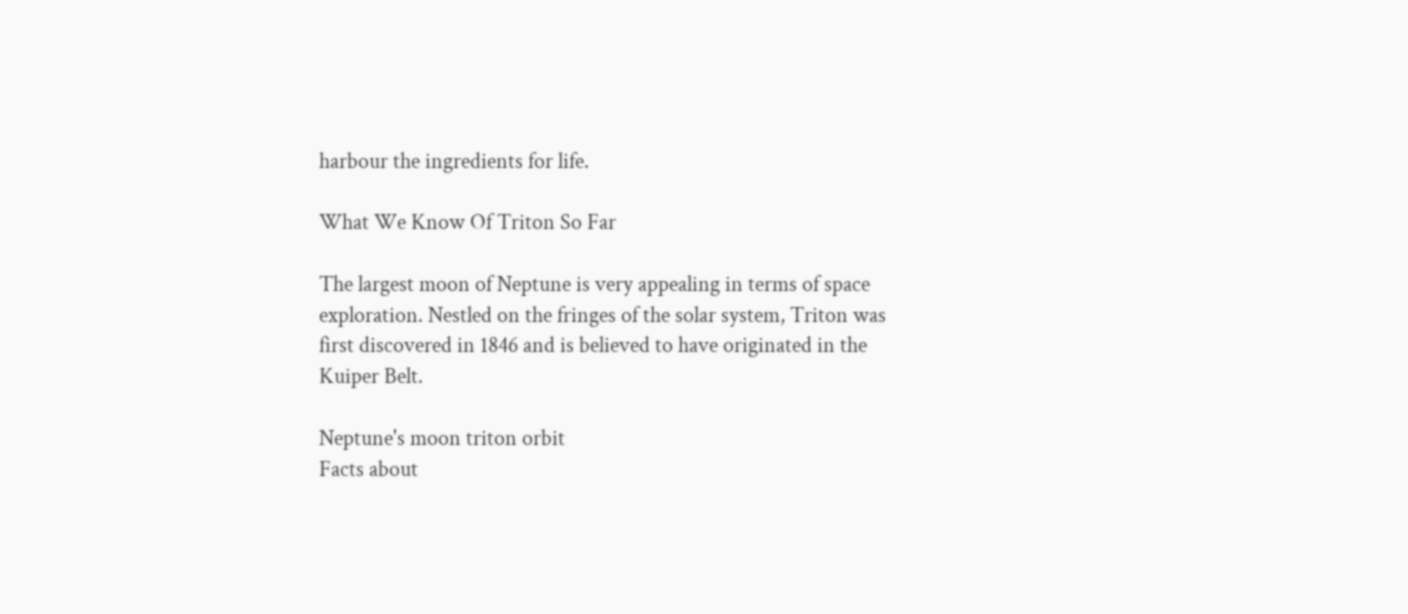harbour the ingredients for life.

What We Know Of Triton So Far

The largest moon of Neptune is very appealing in terms of space exploration. Nestled on the fringes of the solar system, Triton was first discovered in 1846 and is believed to have originated in the Kuiper Belt.

Neptune's moon triton orbit
Facts about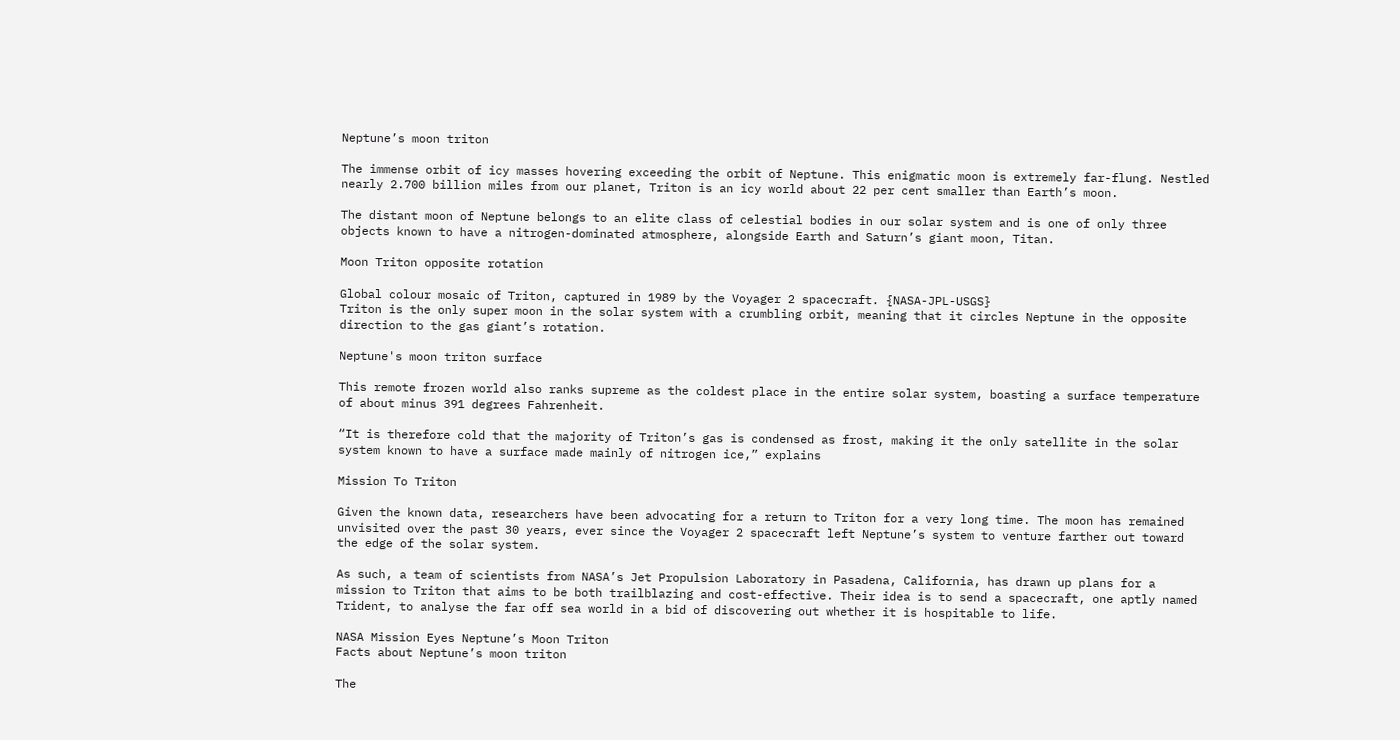Neptune’s moon triton

The immense orbit of icy masses hovering exceeding the orbit of Neptune. This enigmatic moon is extremely far-flung. Nestled nearly 2.700 billion miles from our planet, Triton is an icy world about 22 per cent smaller than Earth’s moon.

The distant moon of Neptune belongs to an elite class of celestial bodies in our solar system and is one of only three objects known to have a nitrogen-dominated atmosphere, alongside Earth and Saturn’s giant moon, Titan.

Moon Triton opposite rotation

Global colour mosaic of Triton, captured in 1989 by the Voyager 2 spacecraft. {NASA-JPL-USGS}
Triton is the only super moon in the solar system with a crumbling orbit, meaning that it circles Neptune in the opposite direction to the gas giant’s rotation.

Neptune's moon triton surface

This remote frozen world also ranks supreme as the coldest place in the entire solar system, boasting a surface temperature of about minus 391 degrees Fahrenheit.

“It is therefore cold that the majority of Triton’s gas is condensed as frost, making it the only satellite in the solar system known to have a surface made mainly of nitrogen ice,” explains

Mission To Triton

Given the known data, researchers have been advocating for a return to Triton for a very long time. The moon has remained unvisited over the past 30 years, ever since the Voyager 2 spacecraft left Neptune’s system to venture farther out toward the edge of the solar system.

As such, a team of scientists from NASA’s Jet Propulsion Laboratory in Pasadena, California, has drawn up plans for a mission to Triton that aims to be both trailblazing and cost-effective. Their idea is to send a spacecraft, one aptly named Trident, to analyse the far off sea world in a bid of discovering out whether it is hospitable to life.

NASA Mission Eyes Neptune’s Moon Triton
Facts about Neptune’s moon triton

The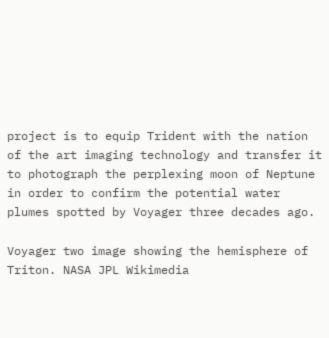project is to equip Trident with the nation of the art imaging technology and transfer it to photograph the perplexing moon of Neptune in order to confirm the potential water plumes spotted by Voyager three decades ago.

Voyager two image showing the hemisphere of Triton. NASA JPL Wikimedia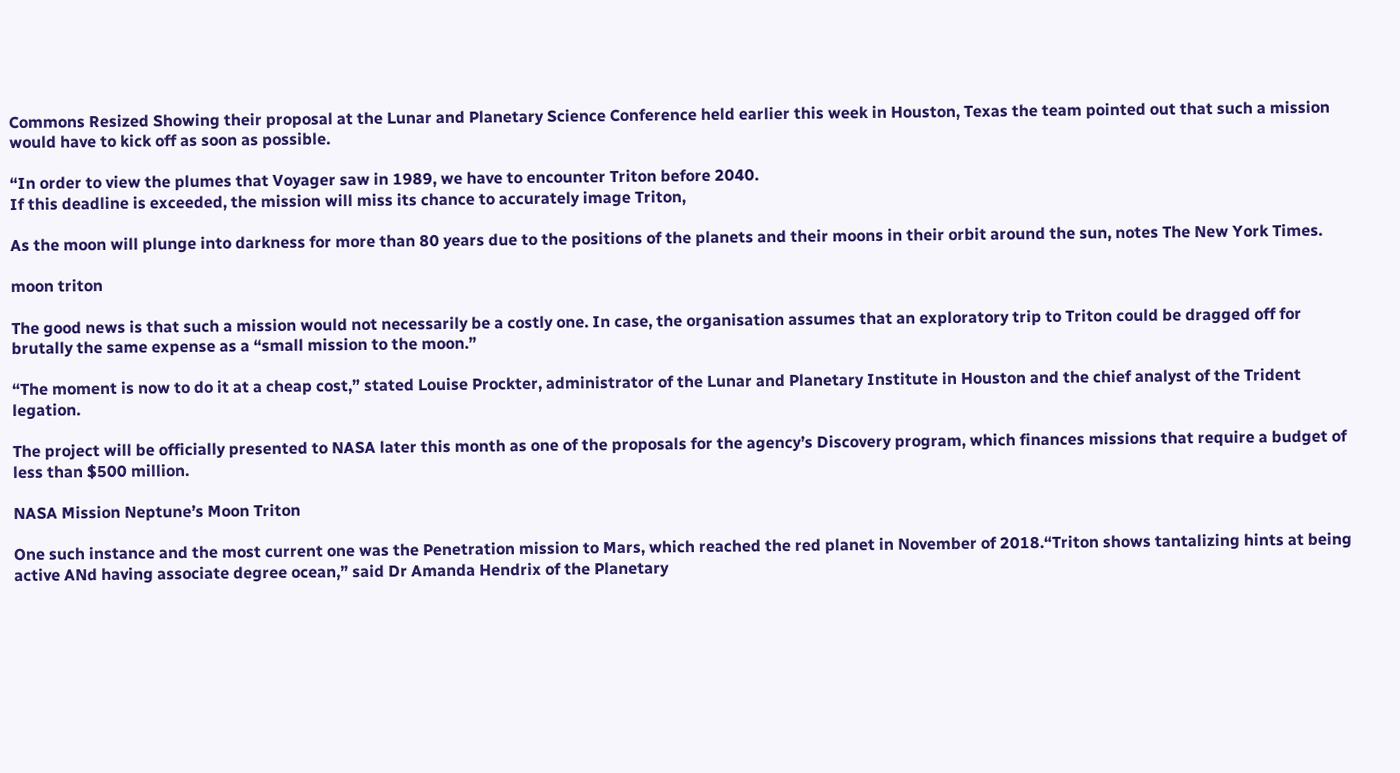Commons Resized Showing their proposal at the Lunar and Planetary Science Conference held earlier this week in Houston, Texas the team pointed out that such a mission would have to kick off as soon as possible.

“In order to view the plumes that Voyager saw in 1989, we have to encounter Triton before 2040.
If this deadline is exceeded, the mission will miss its chance to accurately image Triton,

As the moon will plunge into darkness for more than 80 years due to the positions of the planets and their moons in their orbit around the sun, notes The New York Times.

moon triton

The good news is that such a mission would not necessarily be a costly one. In case, the organisation assumes that an exploratory trip to Triton could be dragged off for brutally the same expense as a “small mission to the moon.”

“The moment is now to do it at a cheap cost,” stated Louise Prockter, administrator of the Lunar and Planetary Institute in Houston and the chief analyst of the Trident legation.

The project will be officially presented to NASA later this month as one of the proposals for the agency’s Discovery program, which finances missions that require a budget of less than $500 million.

NASA Mission Neptune’s Moon Triton

One such instance and the most current one was the Penetration mission to Mars, which reached the red planet in November of 2018.“Triton shows tantalizing hints at being active ANd having associate degree ocean,” said Dr Amanda Hendrix of the Planetary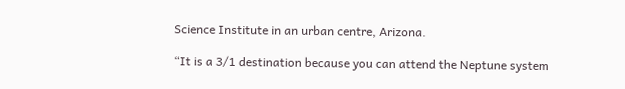Science Institute in an urban centre, Arizona.

“It is a 3/1 destination because you can attend the Neptune system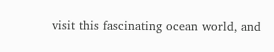visit this fascinating ocean world, and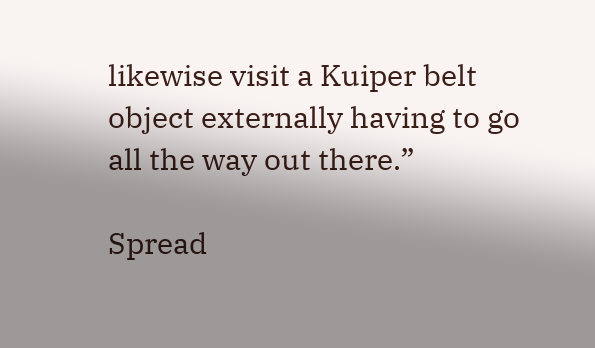likewise visit a Kuiper belt object externally having to go all the way out there.”

Spread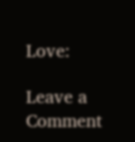Love:

Leave a Comment